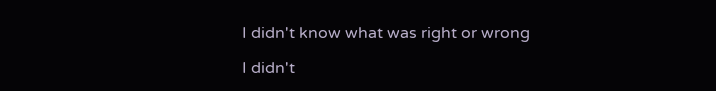I didn't know what was right or wrong

I didn't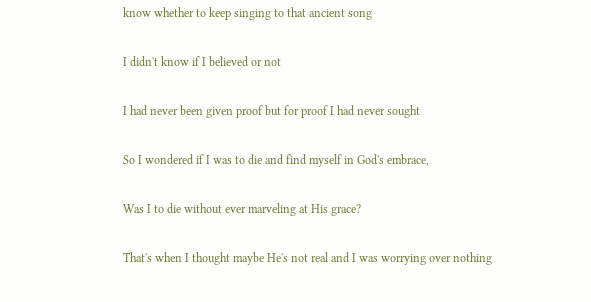know whether to keep singing to that ancient song

I didn't know if I believed or not

I had never been given proof but for proof I had never sought

So I wondered if I was to die and find myself in God's embrace,

Was I to die without ever marveling at His grace?

That's when I thought maybe He's not real and I was worrying over nothing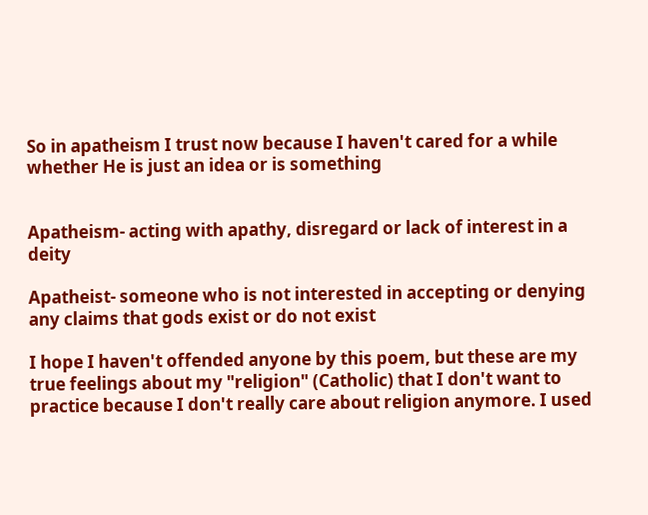So in apatheism I trust now because I haven't cared for a while whether He is just an idea or is something


Apatheism- acting with apathy, disregard or lack of interest in a deity

Apatheist- someone who is not interested in accepting or denying any claims that gods exist or do not exist

I hope I haven't offended anyone by this poem, but these are my true feelings about my "religion" (Catholic) that I don't want to practice because I don't really care about religion anymore. I used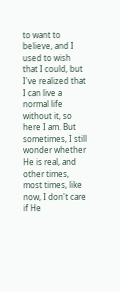to want to believe, and I used to wish that I could, but I've realized that I can live a normal life without it, so here I am. But sometimes, I still wonder whether He is real, and other times, most times, like now, I don't care if He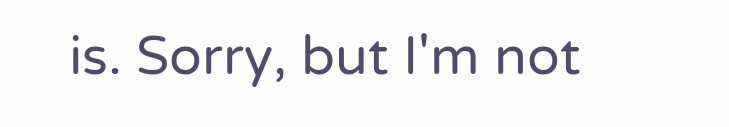is. Sorry, but I'm not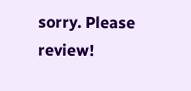sorry. Please review!